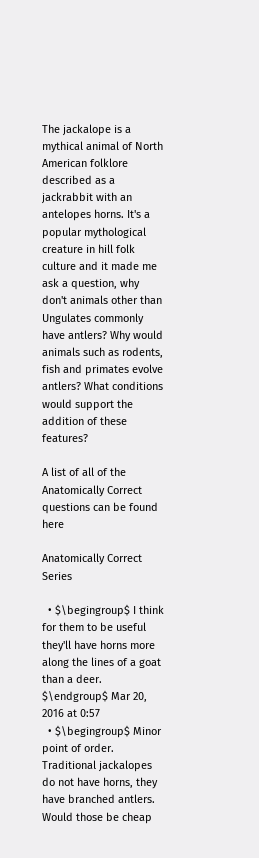The jackalope is a mythical animal of North American folklore described as a jackrabbit with an antelopes horns. It's a popular mythological creature in hill folk culture and it made me ask a question, why don't animals other than Ungulates commonly have antlers? Why would animals such as rodents, fish and primates evolve antlers? What conditions would support the addition of these features?

A list of all of the Anatomically Correct questions can be found here

Anatomically Correct Series

  • $\begingroup$ I think for them to be useful they'll have horns more along the lines of a goat than a deer. $\endgroup$ Mar 20, 2016 at 0:57
  • $\begingroup$ Minor point of order. Traditional jackalopes do not have horns, they have branched antlers. Would those be cheap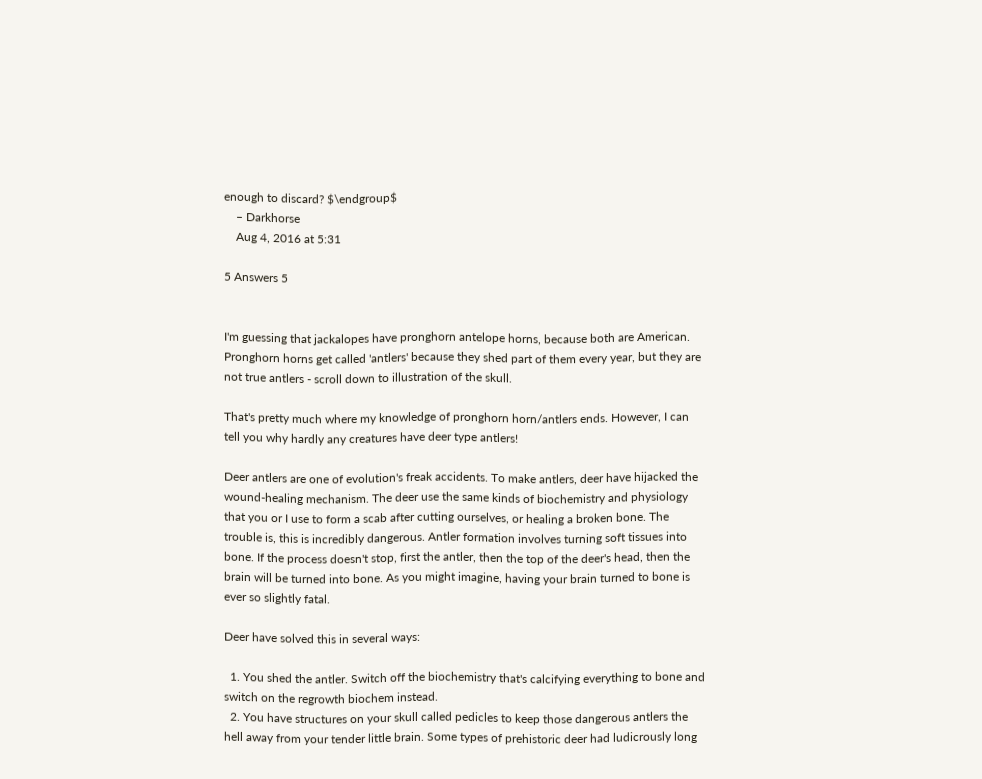enough to discard? $\endgroup$
    – Darkhorse
    Aug 4, 2016 at 5:31

5 Answers 5


I'm guessing that jackalopes have pronghorn antelope horns, because both are American. Pronghorn horns get called 'antlers' because they shed part of them every year, but they are not true antlers - scroll down to illustration of the skull.

That's pretty much where my knowledge of pronghorn horn/antlers ends. However, I can tell you why hardly any creatures have deer type antlers!

Deer antlers are one of evolution's freak accidents. To make antlers, deer have hijacked the wound-healing mechanism. The deer use the same kinds of biochemistry and physiology that you or I use to form a scab after cutting ourselves, or healing a broken bone. The trouble is, this is incredibly dangerous. Antler formation involves turning soft tissues into bone. If the process doesn't stop, first the antler, then the top of the deer's head, then the brain will be turned into bone. As you might imagine, having your brain turned to bone is ever so slightly fatal.

Deer have solved this in several ways:

  1. You shed the antler. Switch off the biochemistry that's calcifying everything to bone and switch on the regrowth biochem instead.
  2. You have structures on your skull called pedicles to keep those dangerous antlers the hell away from your tender little brain. Some types of prehistoric deer had ludicrously long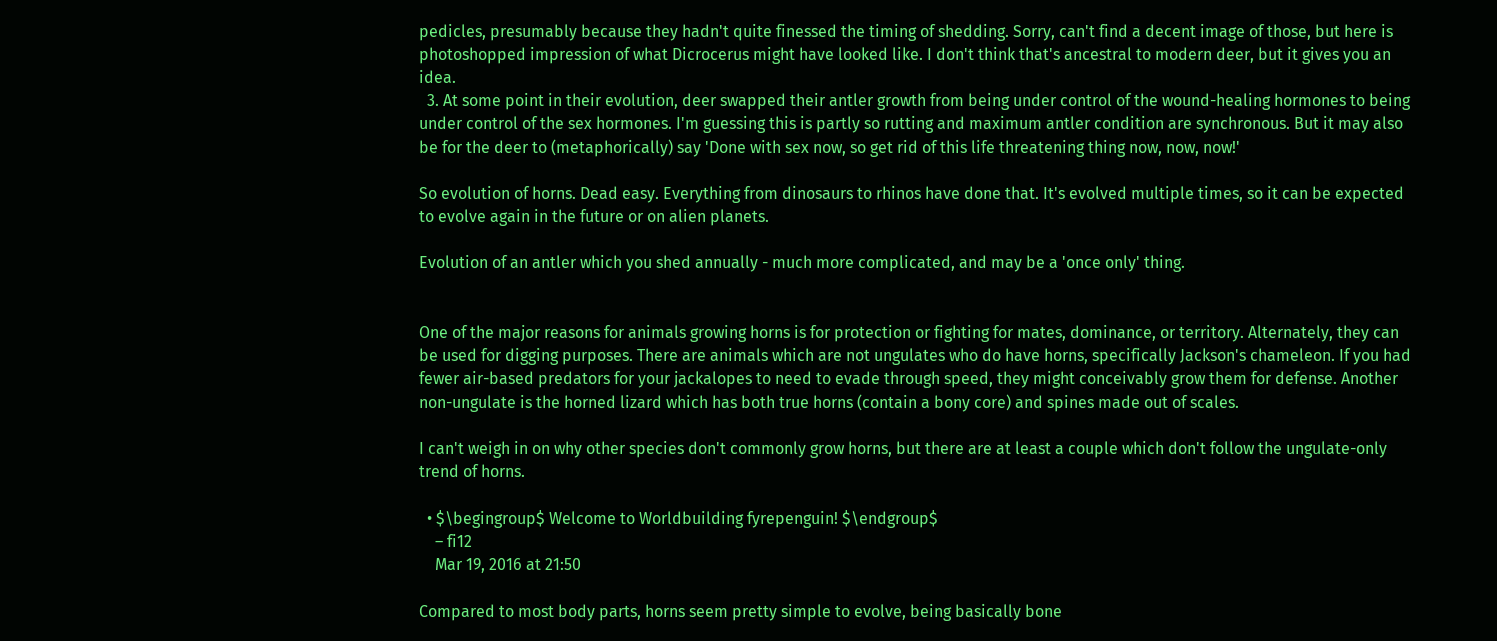pedicles, presumably because they hadn't quite finessed the timing of shedding. Sorry, can't find a decent image of those, but here is photoshopped impression of what Dicrocerus might have looked like. I don't think that's ancestral to modern deer, but it gives you an idea.
  3. At some point in their evolution, deer swapped their antler growth from being under control of the wound-healing hormones to being under control of the sex hormones. I'm guessing this is partly so rutting and maximum antler condition are synchronous. But it may also be for the deer to (metaphorically) say 'Done with sex now, so get rid of this life threatening thing now, now, now!'

So evolution of horns. Dead easy. Everything from dinosaurs to rhinos have done that. It's evolved multiple times, so it can be expected to evolve again in the future or on alien planets.

Evolution of an antler which you shed annually - much more complicated, and may be a 'once only' thing.


One of the major reasons for animals growing horns is for protection or fighting for mates, dominance, or territory. Alternately, they can be used for digging purposes. There are animals which are not ungulates who do have horns, specifically Jackson's chameleon. If you had fewer air-based predators for your jackalopes to need to evade through speed, they might conceivably grow them for defense. Another non-ungulate is the horned lizard which has both true horns (contain a bony core) and spines made out of scales.

I can't weigh in on why other species don't commonly grow horns, but there are at least a couple which don't follow the ungulate-only trend of horns.

  • $\begingroup$ Welcome to Worldbuilding fyrepenguin! $\endgroup$
    – fi12
    Mar 19, 2016 at 21:50

Compared to most body parts, horns seem pretty simple to evolve, being basically bone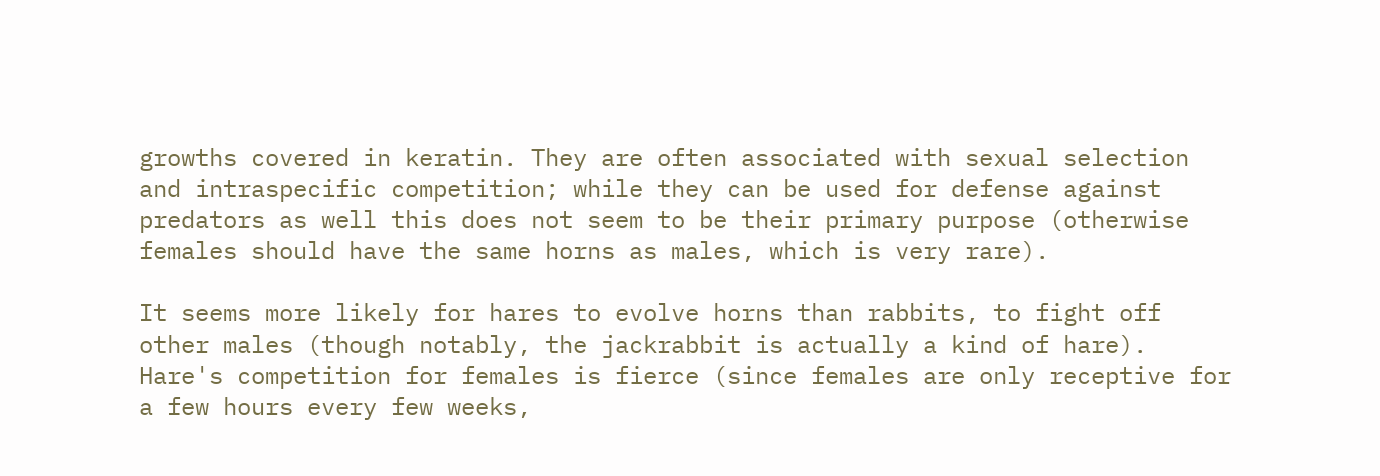growths covered in keratin. They are often associated with sexual selection and intraspecific competition; while they can be used for defense against predators as well this does not seem to be their primary purpose (otherwise females should have the same horns as males, which is very rare).

It seems more likely for hares to evolve horns than rabbits, to fight off other males (though notably, the jackrabbit is actually a kind of hare). Hare's competition for females is fierce (since females are only receptive for a few hours every few weeks,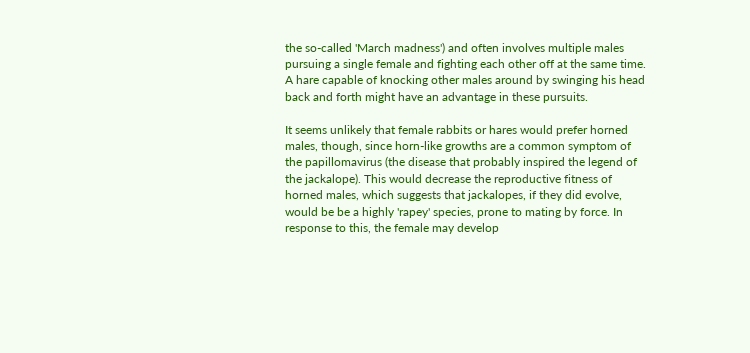the so-called 'March madness') and often involves multiple males pursuing a single female and fighting each other off at the same time. A hare capable of knocking other males around by swinging his head back and forth might have an advantage in these pursuits.

It seems unlikely that female rabbits or hares would prefer horned males, though, since horn-like growths are a common symptom of the papillomavirus (the disease that probably inspired the legend of the jackalope). This would decrease the reproductive fitness of horned males, which suggests that jackalopes, if they did evolve, would be be a highly 'rapey' species, prone to mating by force. In response to this, the female may develop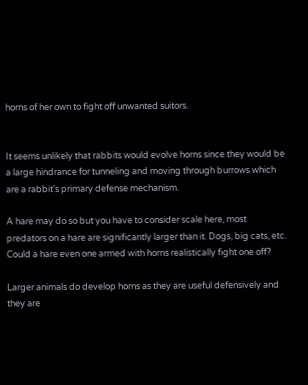horns of her own to fight off unwanted suitors.


It seems unlikely that rabbits would evolve horns since they would be a large hindrance for tunneling and moving through burrows which are a rabbit's primary defense mechanism.

A hare may do so but you have to consider scale here, most predators on a hare are significantly larger than it. Dogs, big cats, etc. Could a hare even one armed with horns realistically fight one off?

Larger animals do develop horns as they are useful defensively and they are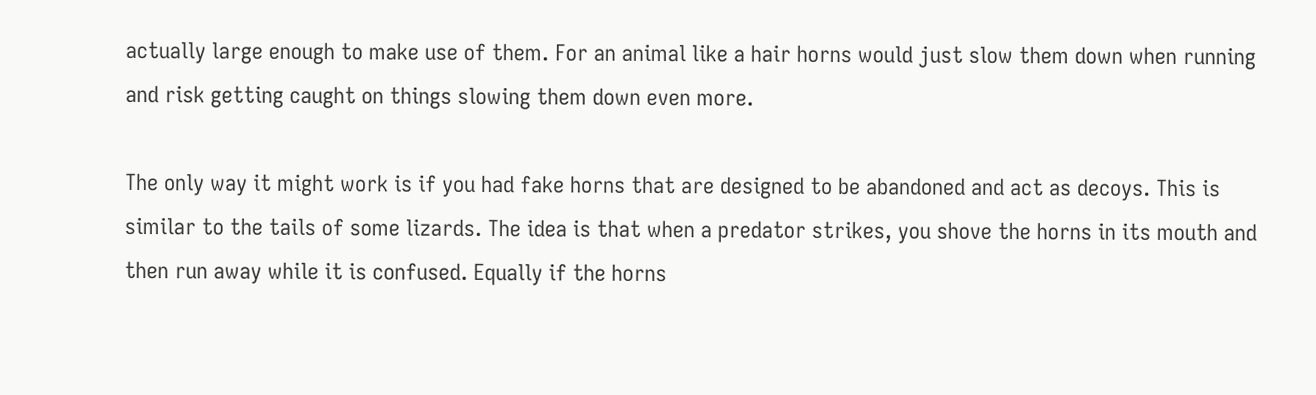actually large enough to make use of them. For an animal like a hair horns would just slow them down when running and risk getting caught on things slowing them down even more.

The only way it might work is if you had fake horns that are designed to be abandoned and act as decoys. This is similar to the tails of some lizards. The idea is that when a predator strikes, you shove the horns in its mouth and then run away while it is confused. Equally if the horns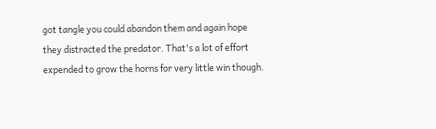got tangle you could abandon them and again hope they distracted the predator. That's a lot of effort expended to grow the horns for very little win though.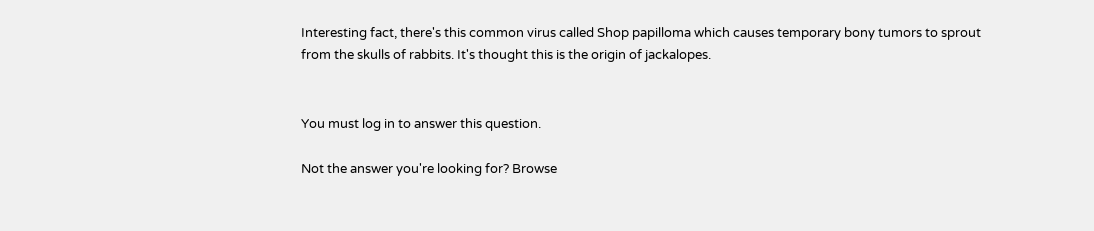Interesting fact, there's this common virus called Shop papilloma which causes temporary bony tumors to sprout from the skulls of rabbits. It's thought this is the origin of jackalopes.


You must log in to answer this question.

Not the answer you're looking for? Browse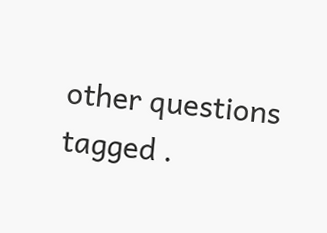other questions tagged .